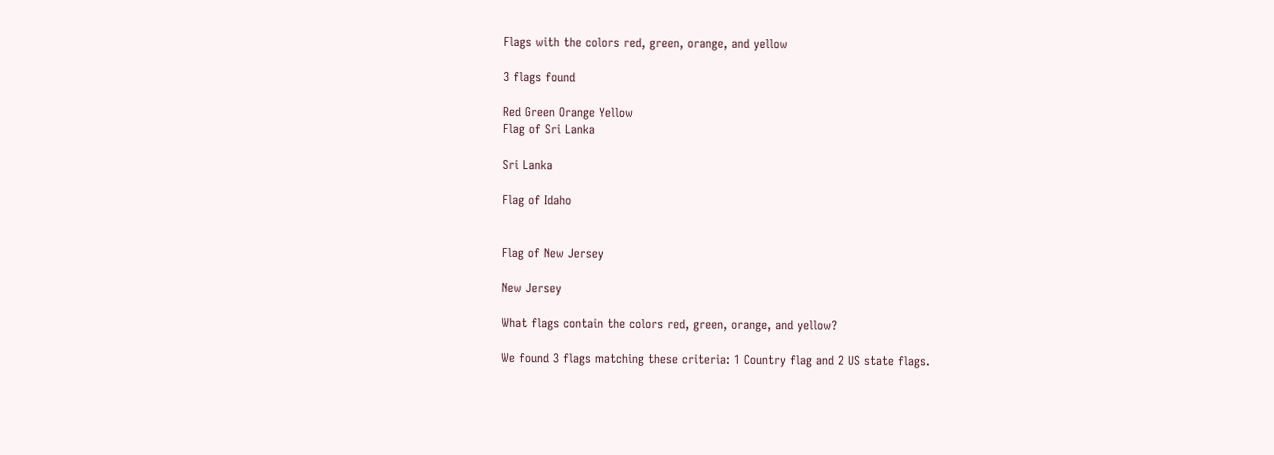Flags with the colors red, green, orange, and yellow

3 flags found

Red Green Orange Yellow
Flag of Sri Lanka

Sri Lanka

Flag of Idaho


Flag of New Jersey

New Jersey

What flags contain the colors red, green, orange, and yellow?

We found 3 flags matching these criteria: 1 Country flag and 2 US state flags.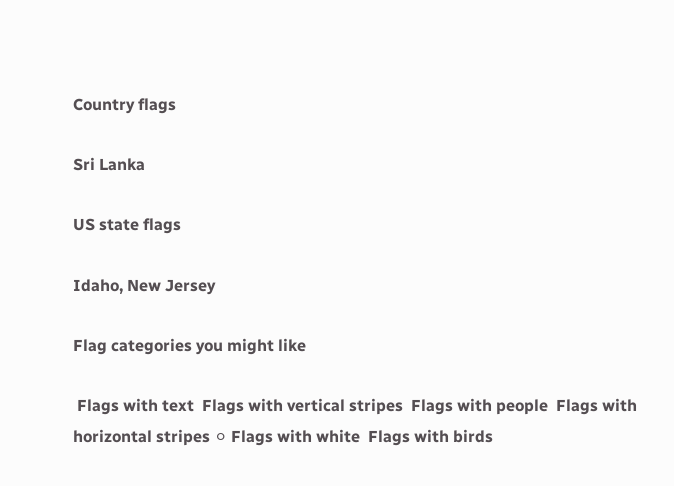Country flags

Sri Lanka

US state flags

Idaho, New Jersey

Flag categories you might like

 Flags with text  Flags with vertical stripes  Flags with people  Flags with horizontal stripes ⚪ Flags with white  Flags with birds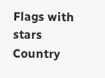Flags with stars  Country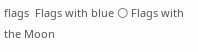flags  Flags with blue 🌕 Flags with the Moon